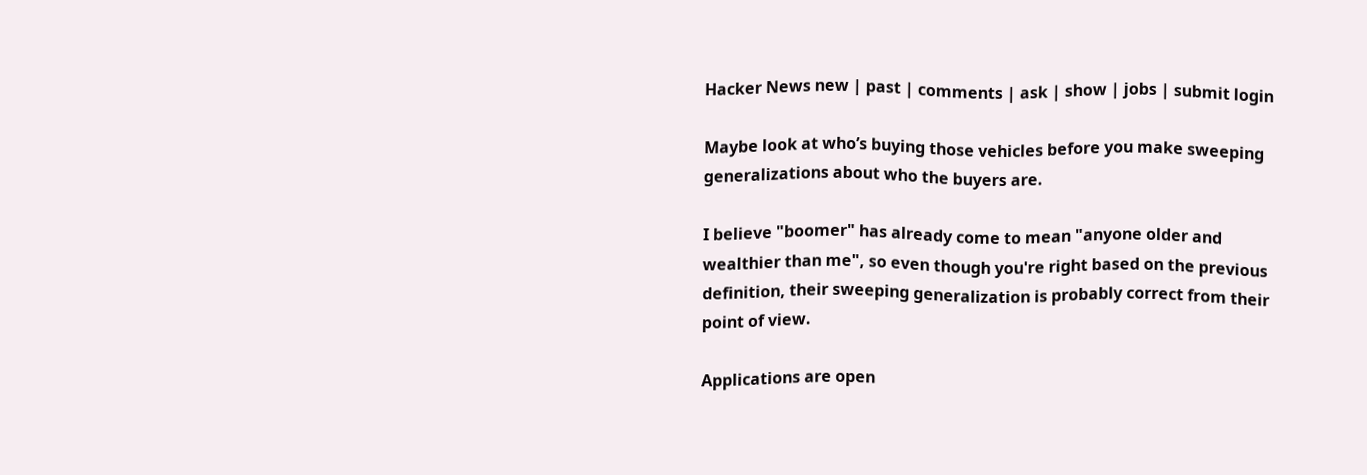Hacker News new | past | comments | ask | show | jobs | submit login

Maybe look at who’s buying those vehicles before you make sweeping generalizations about who the buyers are.

I believe "boomer" has already come to mean "anyone older and wealthier than me", so even though you're right based on the previous definition, their sweeping generalization is probably correct from their point of view.

Applications are open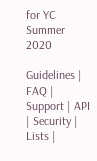for YC Summer 2020

Guidelines | FAQ | Support | API | Security | Lists |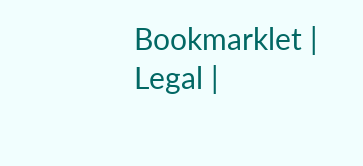Bookmarklet | Legal |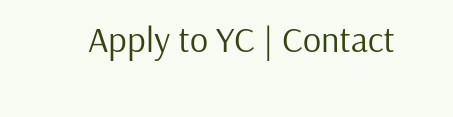Apply to YC | Contact